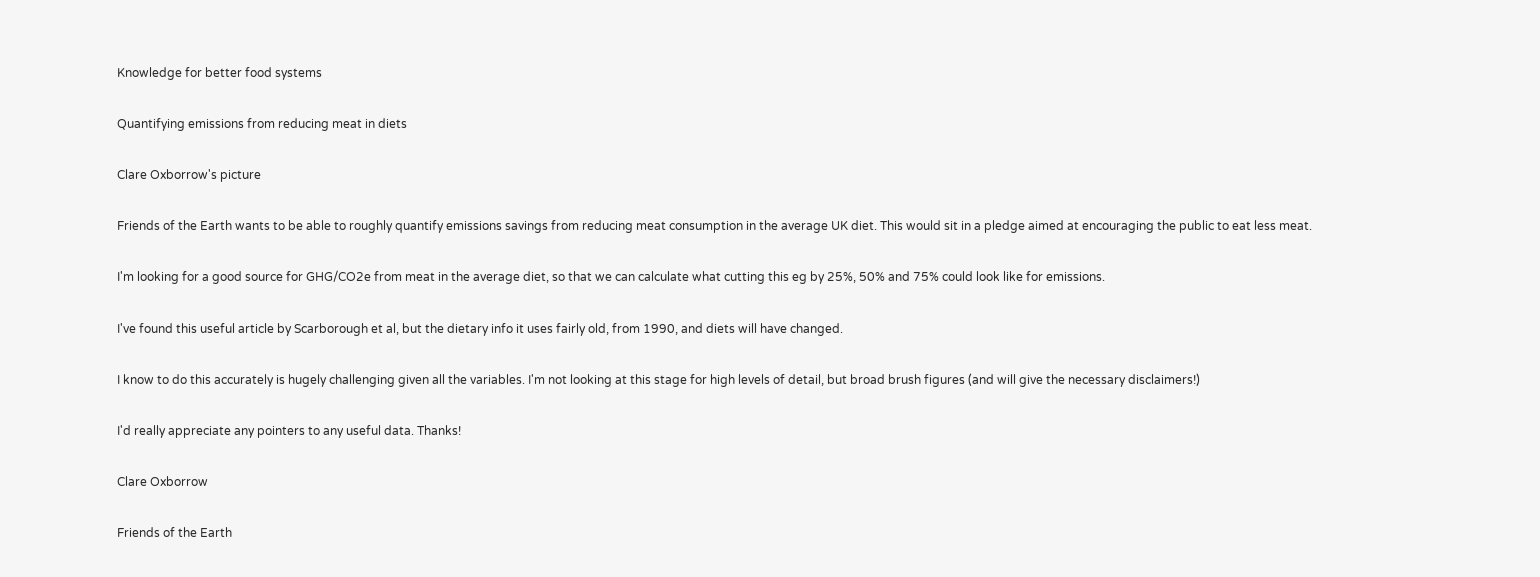Knowledge for better food systems

Quantifying emissions from reducing meat in diets

Clare Oxborrow's picture

Friends of the Earth wants to be able to roughly quantify emissions savings from reducing meat consumption in the average UK diet. This would sit in a pledge aimed at encouraging the public to eat less meat.

I'm looking for a good source for GHG/CO2e from meat in the average diet, so that we can calculate what cutting this eg by 25%, 50% and 75% could look like for emissions.

I've found this useful article by Scarborough et al, but the dietary info it uses fairly old, from 1990, and diets will have changed.

I know to do this accurately is hugely challenging given all the variables. I'm not looking at this stage for high levels of detail, but broad brush figures (and will give the necessary disclaimers!)

I'd really appreciate any pointers to any useful data. Thanks!

Clare Oxborrow

Friends of the Earth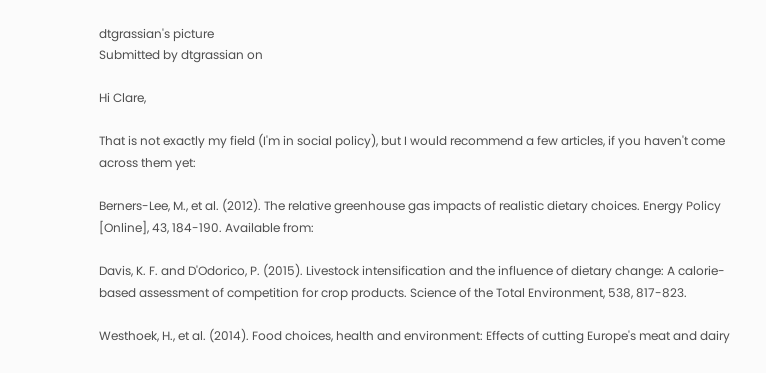dtgrassian's picture
Submitted by dtgrassian on

Hi Clare,

That is not exactly my field (I'm in social policy), but I would recommend a few articles, if you haven't come across them yet:

Berners-Lee, M., et al. (2012). The relative greenhouse gas impacts of realistic dietary choices. Energy Policy [Online], 43, 184-190. Available from:

Davis, K. F. and D'Odorico, P. (2015). Livestock intensification and the influence of dietary change: A calorie-based assessment of competition for crop products. Science of the Total Environment, 538, 817-823.

Westhoek, H., et al. (2014). Food choices, health and environment: Effects of cutting Europe's meat and dairy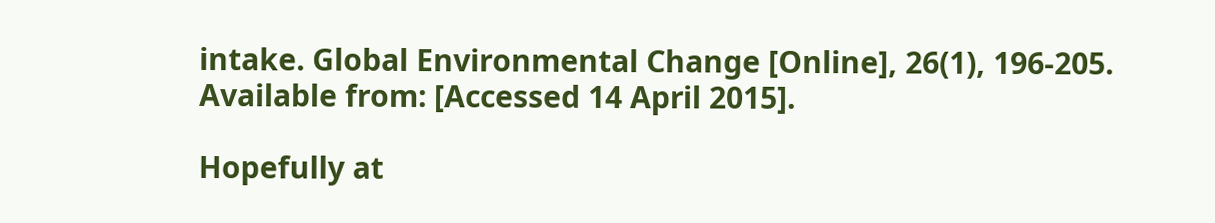intake. Global Environmental Change [Online], 26(1), 196-205. Available from: [Accessed 14 April 2015].

Hopefully at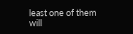least one of them will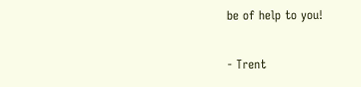be of help to you!

- Trent